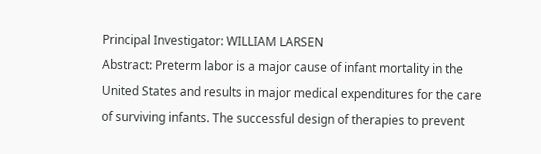Principal Investigator: WILLIAM LARSEN
Abstract: Preterm labor is a major cause of infant mortality in the United States and results in major medical expenditures for the care of surviving infants. The successful design of therapies to prevent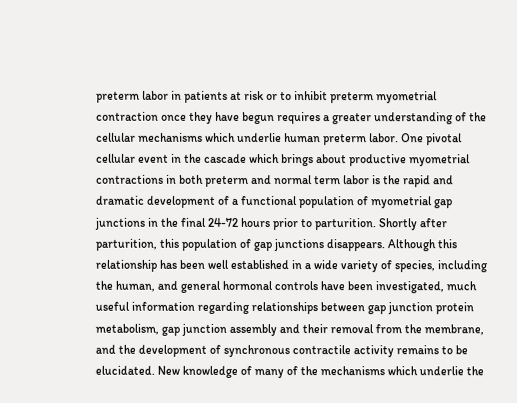preterm labor in patients at risk or to inhibit preterm myometrial contraction once they have begun requires a greater understanding of the cellular mechanisms which underlie human preterm labor. One pivotal cellular event in the cascade which brings about productive myometrial contractions in both preterm and normal term labor is the rapid and dramatic development of a functional population of myometrial gap junctions in the final 24-72 hours prior to parturition. Shortly after parturition, this population of gap junctions disappears. Although this relationship has been well established in a wide variety of species, including the human, and general hormonal controls have been investigated, much useful information regarding relationships between gap junction protein metabolism, gap junction assembly and their removal from the membrane, and the development of synchronous contractile activity remains to be elucidated. New knowledge of many of the mechanisms which underlie the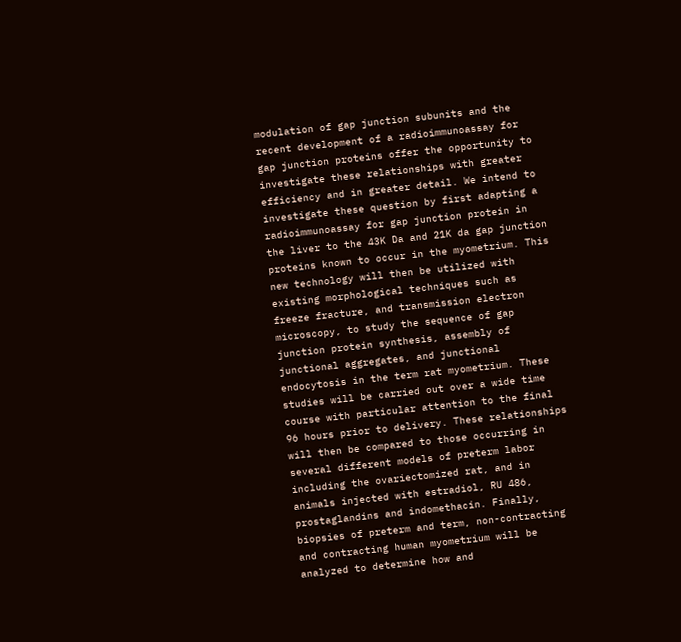modulation of gap junction subunits and the recent development of a radioimmunoassay for gap junction proteins offer the opportunity to investigate these relationships with greater efficiency and in greater detail. We intend to investigate these question by first adapting a radioimmunoassay for gap junction protein in the liver to the 43K Da and 21K da gap junction proteins known to occur in the myometrium. This new technology will then be utilized with existing morphological techniques such as freeze fracture, and transmission electron microscopy, to study the sequence of gap junction protein synthesis, assembly of junctional aggregates, and junctional endocytosis in the term rat myometrium. These studies will be carried out over a wide time course with particular attention to the final 96 hours prior to delivery. These relationships will then be compared to those occurring in several different models of preterm labor including the ovariectomized rat, and in animals injected with estradiol, RU 486, prostaglandins and indomethacin. Finally, biopsies of preterm and term, non-contracting and contracting human myometrium will be analyzed to determine how and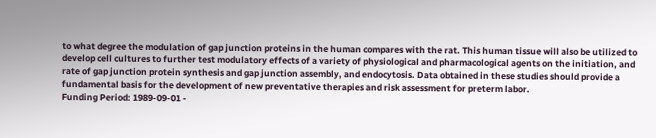to what degree the modulation of gap junction proteins in the human compares with the rat. This human tissue will also be utilized to develop cell cultures to further test modulatory effects of a variety of physiological and pharmacological agents on the initiation, and rate of gap junction protein synthesis and gap junction assembly, and endocytosis. Data obtained in these studies should provide a fundamental basis for the development of new preventative therapies and risk assessment for preterm labor.
Funding Period: 1989-09-01 -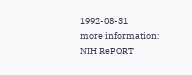1992-08-31
more information: NIH RePORT